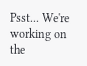Psst... We're working on the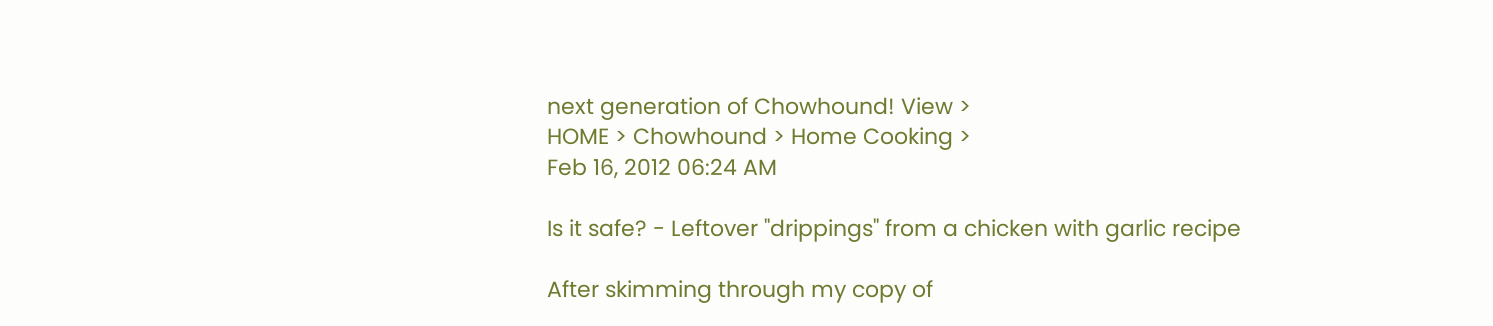next generation of Chowhound! View >
HOME > Chowhound > Home Cooking >
Feb 16, 2012 06:24 AM

Is it safe? - Leftover "drippings" from a chicken with garlic recipe

After skimming through my copy of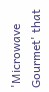'Microwave Gourmet' that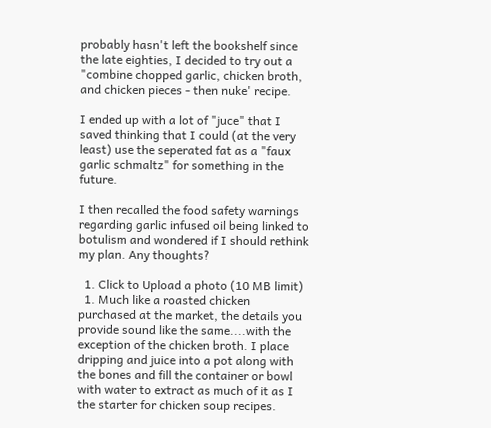probably hasn't left the bookshelf since the late eighties, I decided to try out a "combine chopped garlic, chicken broth, and chicken pieces - then nuke' recipe.

I ended up with a lot of "juce" that I saved thinking that I could (at the very least) use the seperated fat as a "faux garlic schmaltz" for something in the future.

I then recalled the food safety warnings regarding garlic infused oil being linked to botulism and wondered if I should rethink my plan. Any thoughts?

  1. Click to Upload a photo (10 MB limit)
  1. Much like a roasted chicken purchased at the market, the details you provide sound like the same....with the exception of the chicken broth. I place dripping and juice into a pot along with the bones and fill the container or bowl with water to extract as much of it as I the starter for chicken soup recipes.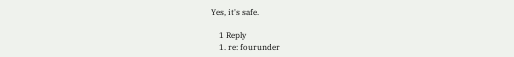Yes, it's safe.

    1 Reply
    1. re: fourunder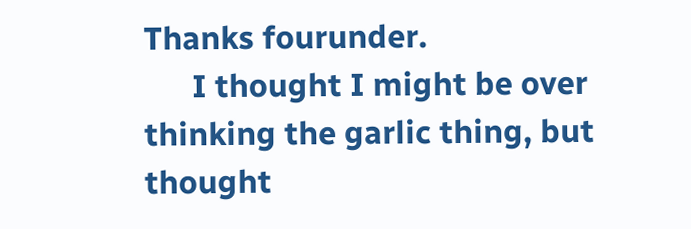Thanks fourunder.
      I thought I might be over thinking the garlic thing, but thought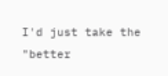I'd just take the "better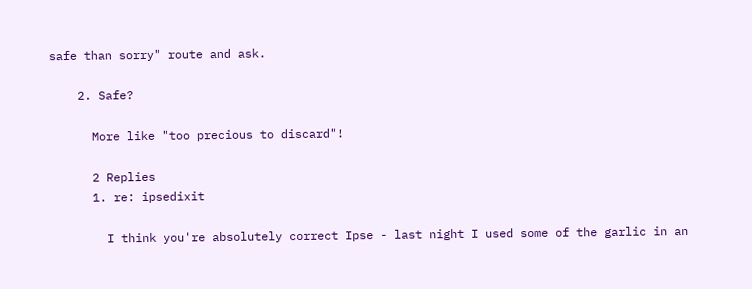safe than sorry" route and ask.

    2. Safe?

      More like "too precious to discard"!

      2 Replies
      1. re: ipsedixit

        I think you're absolutely correct Ipse - last night I used some of the garlic in an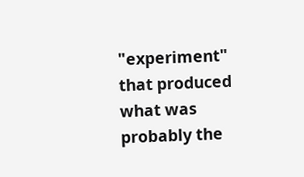"experiment" that produced what was probably the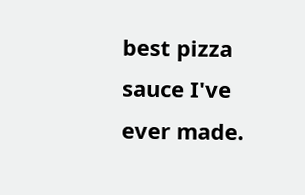best pizza sauce I've ever made.